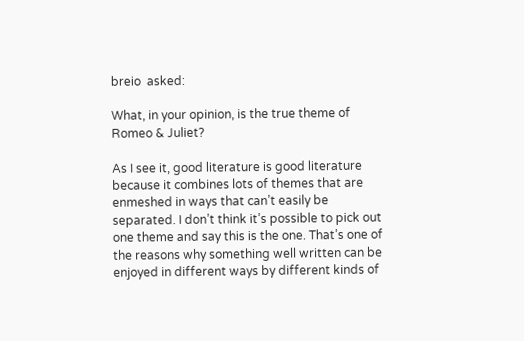breio  asked:

What, in your opinion, is the true theme of Romeo & Juliet?

As I see it, good literature is good literature because it combines lots of themes that are enmeshed in ways that can’t easily be separated. I don’t think it’s possible to pick out one theme and say this is the one. That’s one of the reasons why something well written can be enjoyed in different ways by different kinds of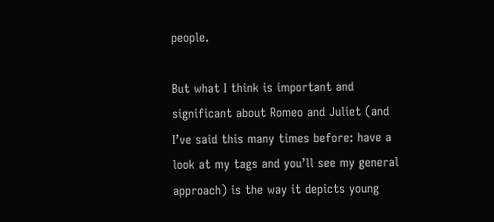people.

But what I think is important and significant about Romeo and Juliet (and I’ve said this many times before: have a look at my tags and you’ll see my general approach) is the way it depicts young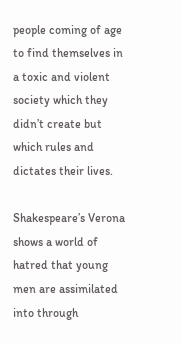people coming of age to find themselves in a toxic and violent society which they didn’t create but which rules and dictates their lives.

Shakespeare’s Verona shows a world of hatred that young men are assimilated into through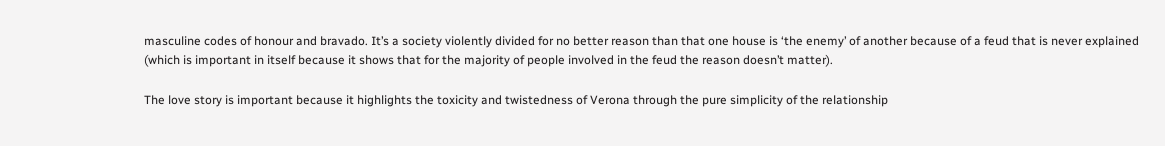masculine codes of honour and bravado. It’s a society violently divided for no better reason than that one house is ‘the enemy’ of another because of a feud that is never explained (which is important in itself because it shows that for the majority of people involved in the feud the reason doesn’t matter).

The love story is important because it highlights the toxicity and twistedness of Verona through the pure simplicity of the relationship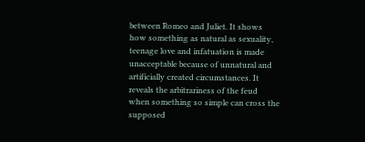between Romeo and Juliet. It shows how something as natural as sexuality, teenage love and infatuation is made unacceptable because of unnatural and artificially created circumstances. It reveals the arbitrariness of the feud when something so simple can cross the supposed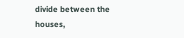divide between the houses,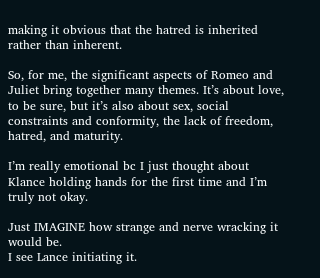making it obvious that the hatred is inherited rather than inherent.

So, for me, the significant aspects of Romeo and Juliet bring together many themes. It’s about love, to be sure, but it’s also about sex, social constraints and conformity, the lack of freedom, hatred, and maturity.

I’m really emotional bc I just thought about Klance holding hands for the first time and I’m truly not okay.

Just IMAGINE how strange and nerve wracking it would be.
I see Lance initiating it.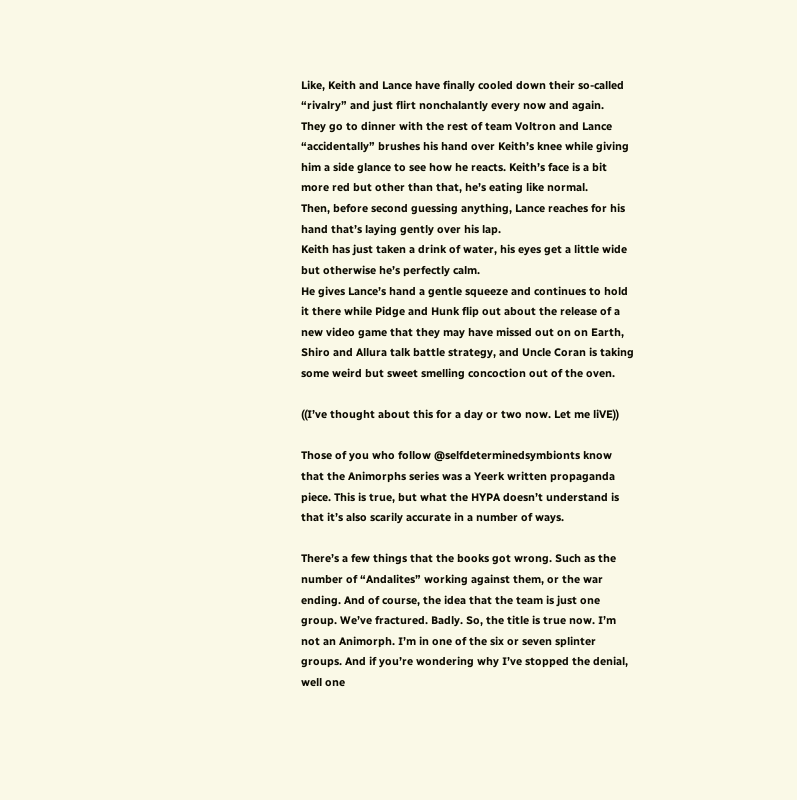Like, Keith and Lance have finally cooled down their so-called “rivalry” and just flirt nonchalantly every now and again.
They go to dinner with the rest of team Voltron and Lance “accidentally” brushes his hand over Keith’s knee while giving him a side glance to see how he reacts. Keith’s face is a bit more red but other than that, he’s eating like normal.
Then, before second guessing anything, Lance reaches for his hand that’s laying gently over his lap.
Keith has just taken a drink of water, his eyes get a little wide but otherwise he’s perfectly calm.
He gives Lance’s hand a gentle squeeze and continues to hold it there while Pidge and Hunk flip out about the release of a new video game that they may have missed out on on Earth, Shiro and Allura talk battle strategy, and Uncle Coran is taking some weird but sweet smelling concoction out of the oven.

((I’ve thought about this for a day or two now. Let me liVE))

Those of you who follow @selfdeterminedsymbionts know that the Animorphs series was a Yeerk written propaganda piece. This is true, but what the HYPA doesn’t understand is that it’s also scarily accurate in a number of ways.

There’s a few things that the books got wrong. Such as the number of “Andalites” working against them, or the war ending. And of course, the idea that the team is just one group. We’ve fractured. Badly. So, the title is true now. I’m not an Animorph. I’m in one of the six or seven splinter groups. And if you’re wondering why I’ve stopped the denial, well one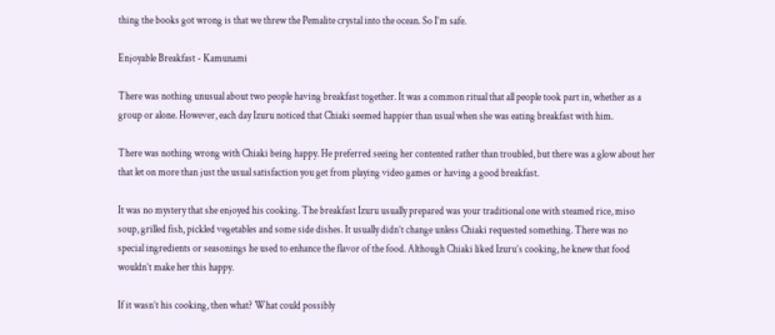thing the books got wrong is that we threw the Pemalite crystal into the ocean. So I’m safe.

Enjoyable Breakfast - Kamunami

There was nothing unusual about two people having breakfast together. It was a common ritual that all people took part in, whether as a group or alone. However, each day Izuru noticed that Chiaki seemed happier than usual when she was eating breakfast with him.

There was nothing wrong with Chiaki being happy. He preferred seeing her contented rather than troubled, but there was a glow about her that let on more than just the usual satisfaction you get from playing video games or having a good breakfast.

It was no mystery that she enjoyed his cooking. The breakfast Izuru usually prepared was your traditional one with steamed rice, miso soup, grilled fish, pickled vegetables and some side dishes. It usually didn’t change unless Chiaki requested something. There was no special ingredients or seasonings he used to enhance the flavor of the food. Although Chiaki liked Izuru’s cooking, he knew that food wouldn’t make her this happy.

If it wasn’t his cooking, then what? What could possibly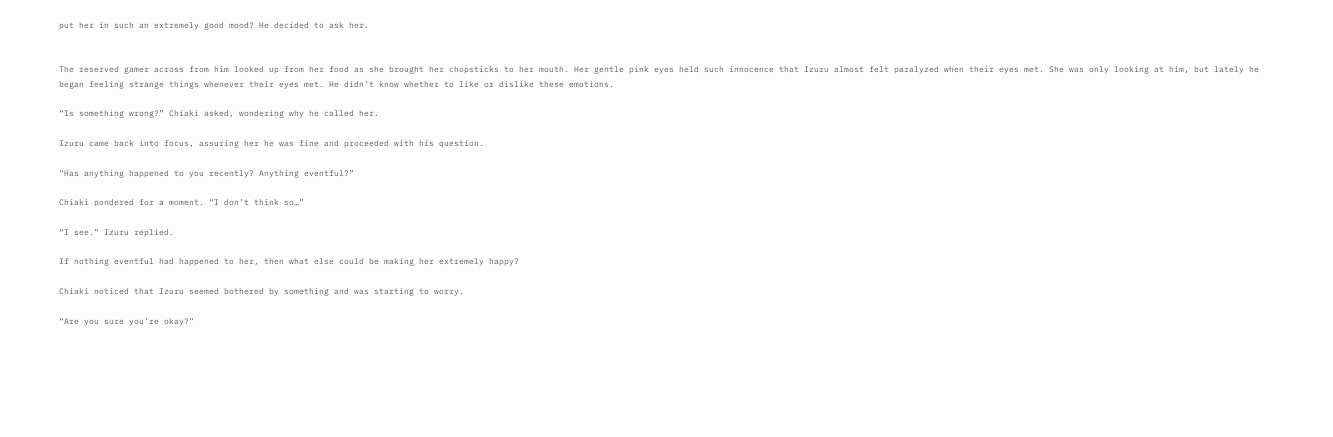put her in such an extremely good mood? He decided to ask her.


The reserved gamer across from him looked up from her food as she brought her chopsticks to her mouth. Her gentle pink eyes held such innocence that Izuru almost felt paralyzed when their eyes met. She was only looking at him, but lately he began feeling strange things whenever their eyes met. He didn’t know whether to like or dislike these emotions.

“Is something wrong?” Chiaki asked, wondering why he called her.

Izuru came back into focus, assuring her he was fine and proceeded with his question.

“Has anything happened to you recently? Anything eventful?”

Chiaki pondered for a moment. “I don’t think so…”

“I see.” Izuru replied.

If nothing eventful had happened to her, then what else could be making her extremely happy?

Chiaki noticed that Izuru seemed bothered by something and was starting to worry.

“Are you sure you’re okay?”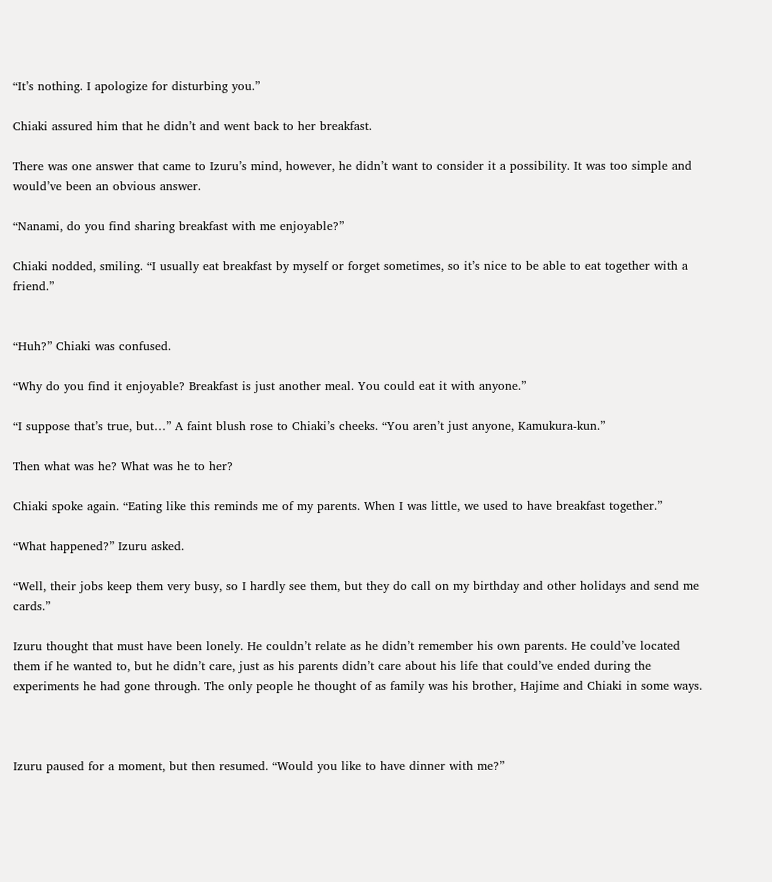“It’s nothing. I apologize for disturbing you.”

Chiaki assured him that he didn’t and went back to her breakfast.

There was one answer that came to Izuru’s mind, however, he didn’t want to consider it a possibility. It was too simple and would’ve been an obvious answer.

“Nanami, do you find sharing breakfast with me enjoyable?”

Chiaki nodded, smiling. “I usually eat breakfast by myself or forget sometimes, so it’s nice to be able to eat together with a friend.”


“Huh?” Chiaki was confused.

“Why do you find it enjoyable? Breakfast is just another meal. You could eat it with anyone.”

“I suppose that’s true, but…” A faint blush rose to Chiaki’s cheeks. “You aren’t just anyone, Kamukura-kun.”

Then what was he? What was he to her?

Chiaki spoke again. “Eating like this reminds me of my parents. When I was little, we used to have breakfast together.”

“What happened?” Izuru asked.

“Well, their jobs keep them very busy, so I hardly see them, but they do call on my birthday and other holidays and send me cards.”

Izuru thought that must have been lonely. He couldn’t relate as he didn’t remember his own parents. He could’ve located them if he wanted to, but he didn’t care, just as his parents didn’t care about his life that could’ve ended during the experiments he had gone through. The only people he thought of as family was his brother, Hajime and Chiaki in some ways.



Izuru paused for a moment, but then resumed. “Would you like to have dinner with me?”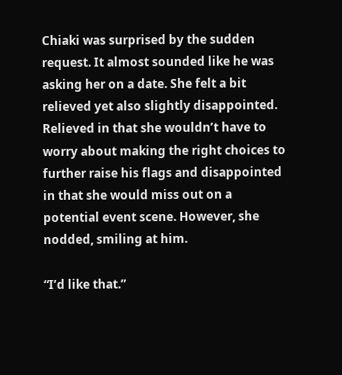Chiaki was surprised by the sudden request. It almost sounded like he was asking her on a date. She felt a bit relieved yet also slightly disappointed. Relieved in that she wouldn’t have to worry about making the right choices to further raise his flags and disappointed in that she would miss out on a potential event scene. However, she nodded, smiling at him.

“I’d like that.”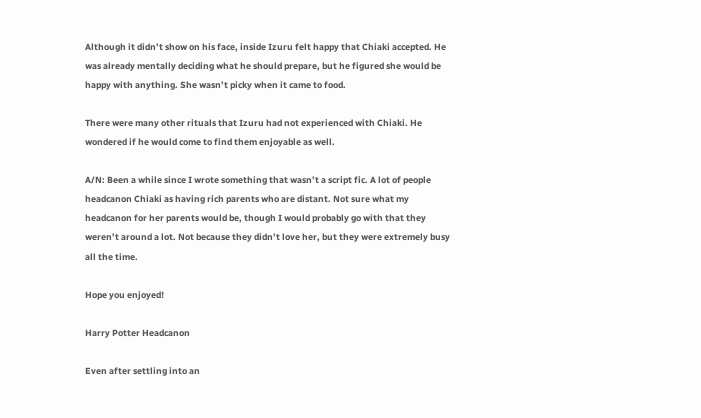Although it didn’t show on his face, inside Izuru felt happy that Chiaki accepted. He was already mentally deciding what he should prepare, but he figured she would be happy with anything. She wasn’t picky when it came to food.

There were many other rituals that Izuru had not experienced with Chiaki. He wondered if he would come to find them enjoyable as well.

A/N: Been a while since I wrote something that wasn’t a script fic. A lot of people headcanon Chiaki as having rich parents who are distant. Not sure what my headcanon for her parents would be, though I would probably go with that they weren’t around a lot. Not because they didn’t love her, but they were extremely busy all the time.

Hope you enjoyed!

Harry Potter Headcanon

Even after settling into an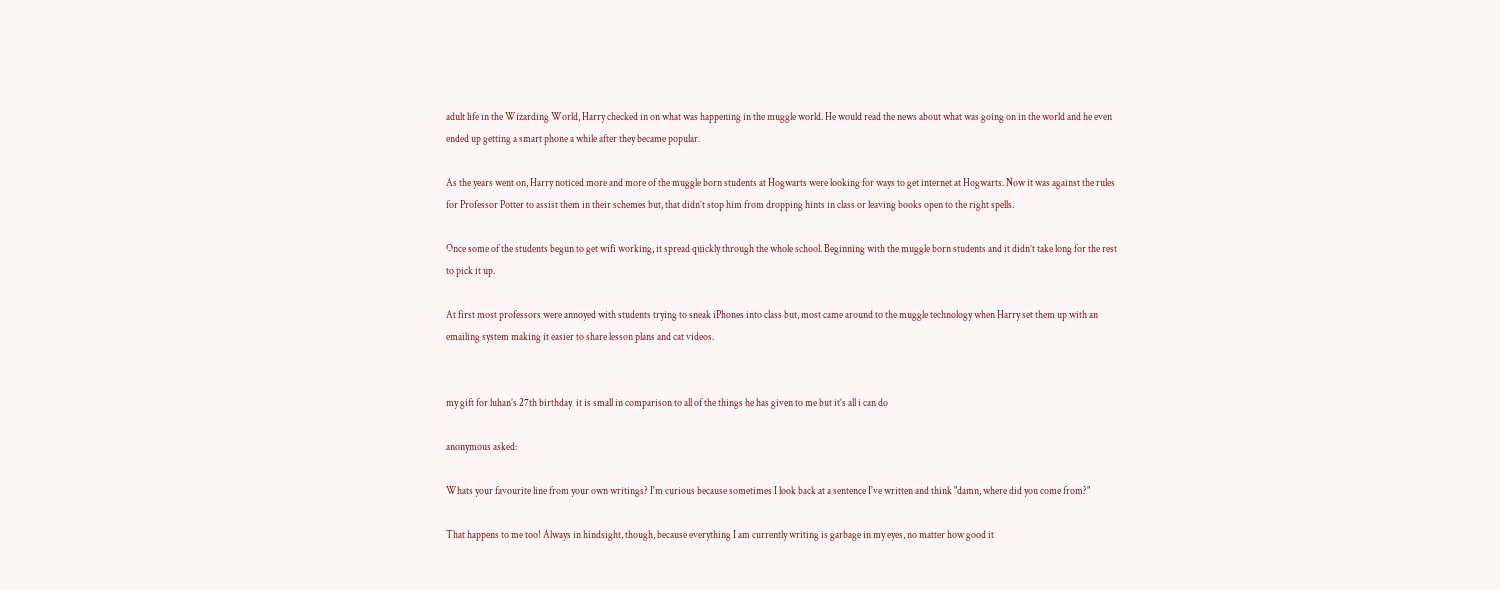adult life in the Wizarding World, Harry checked in on what was happening in the muggle world. He would read the news about what was going on in the world and he even ended up getting a smart phone a while after they became popular.

As the years went on, Harry noticed more and more of the muggle born students at Hogwarts were looking for ways to get internet at Hogwarts. Now it was against the rules for Professor Potter to assist them in their schemes but, that didn’t stop him from dropping hints in class or leaving books open to the right spells.

Once some of the students begun to get wifi working, it spread quickly through the whole school. Beginning with the muggle born students and it didn’t take long for the rest to pick it up.

At first most professors were annoyed with students trying to sneak iPhones into class but, most came around to the muggle technology when Harry set them up with an emailing system making it easier to share lesson plans and cat videos.


my gift for luhan’s 27th birthday  it is small in comparison to all of the things he has given to me but it’s all i can do

anonymous asked:

Whats your favourite line from your own writings? I'm curious because sometimes I look back at a sentence I've written and think "damn, where did you come from?"

That happens to me too! Always in hindsight, though, because everything I am currently writing is garbage in my eyes, no matter how good it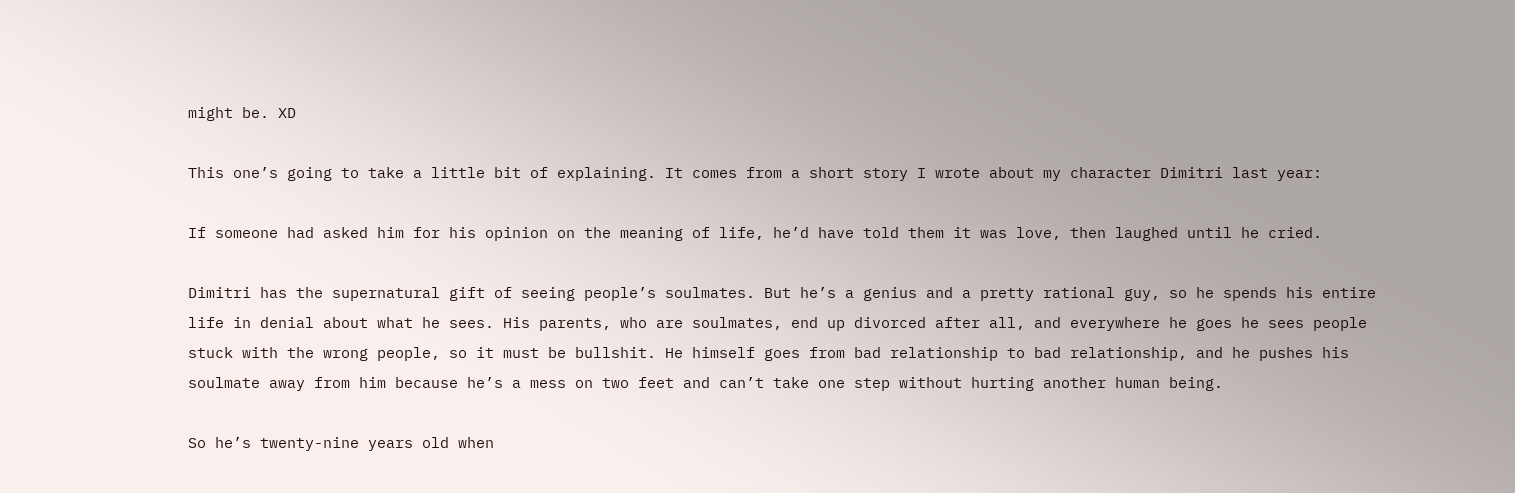might be. XD

This one’s going to take a little bit of explaining. It comes from a short story I wrote about my character Dimitri last year:

If someone had asked him for his opinion on the meaning of life, he’d have told them it was love, then laughed until he cried.

Dimitri has the supernatural gift of seeing people’s soulmates. But he’s a genius and a pretty rational guy, so he spends his entire life in denial about what he sees. His parents, who are soulmates, end up divorced after all, and everywhere he goes he sees people stuck with the wrong people, so it must be bullshit. He himself goes from bad relationship to bad relationship, and he pushes his soulmate away from him because he’s a mess on two feet and can’t take one step without hurting another human being.

So he’s twenty-nine years old when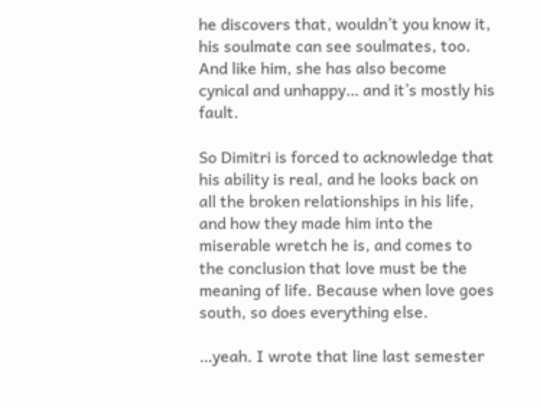he discovers that, wouldn’t you know it, his soulmate can see soulmates, too. And like him, she has also become cynical and unhappy… and it’s mostly his fault.

So Dimitri is forced to acknowledge that his ability is real, and he looks back on all the broken relationships in his life, and how they made him into the miserable wretch he is, and comes to the conclusion that love must be the meaning of life. Because when love goes south, so does everything else.

…yeah. I wrote that line last semester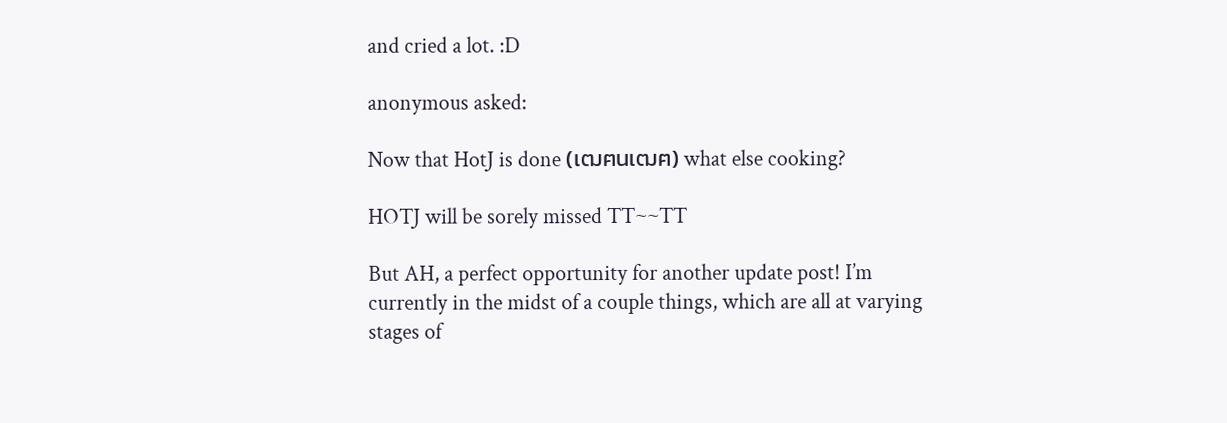and cried a lot. :D

anonymous asked:

Now that HotJ is done (เฒฅนเฒฅ) what else cooking?

HOTJ will be sorely missed TT~~TT

But AH, a perfect opportunity for another update post! I’m currently in the midst of a couple things, which are all at varying stages of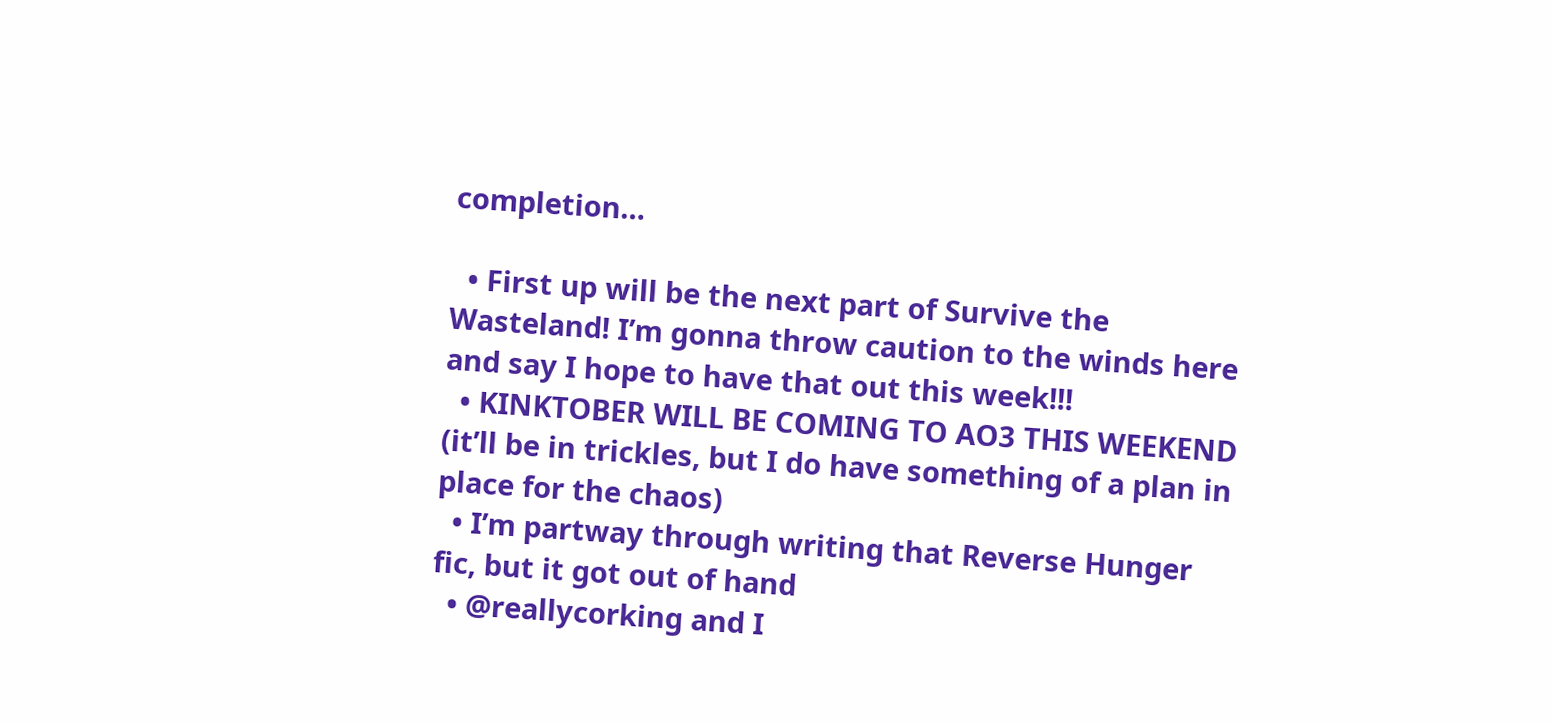completion…

  • First up will be the next part of Survive the Wasteland! I’m gonna throw caution to the winds here and say I hope to have that out this week!!!
  • KINKTOBER WILL BE COMING TO AO3 THIS WEEKEND (it’ll be in trickles, but I do have something of a plan in place for the chaos)
  • I’m partway through writing that Reverse Hunger fic, but it got out of hand
  • @reallycorking and I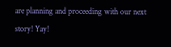are planning and proceeding with our next story! Yay!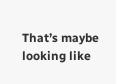That’s maybe looking like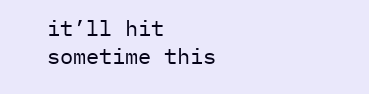it’ll hit sometime this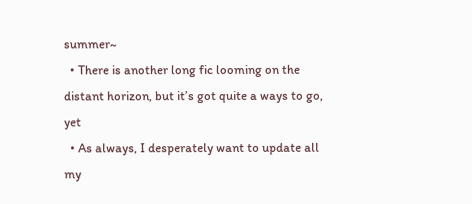summer~
  • There is another long fic looming on the distant horizon, but it’s got quite a ways to go, yet
  • As always, I desperately want to update all my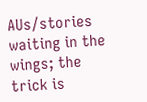AUs/stories waiting in the wings; the trick is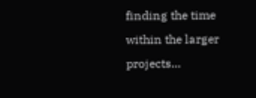finding the time within the larger projects…